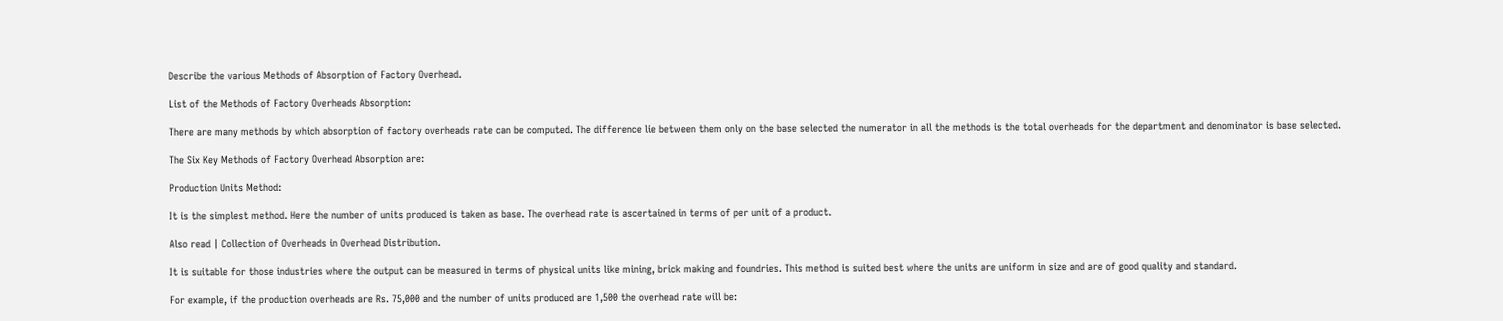Describe the various Methods of Absorption of Factory Overhead.

List of the Methods of Factory Overheads Absorption:

There are many methods by which absorption of factory overheads rate can be computed. The difference lie between them only on the base selected the numerator in all the methods is the total overheads for the department and denominator is base selected.

The Six Key Methods of Factory Overhead Absorption are:

Production Units Method:

It is the simplest method. Here the number of units produced is taken as base. The overhead rate is ascertained in terms of per unit of a product.

Also read | Collection of Overheads in Overhead Distribution.

It is suitable for those industries where the output can be measured in terms of physical units like mining, brick making and foundries. This method is suited best where the units are uniform in size and are of good quality and standard.

For example, if the production overheads are Rs. 75,000 and the number of units produced are 1,500 the overhead rate will be: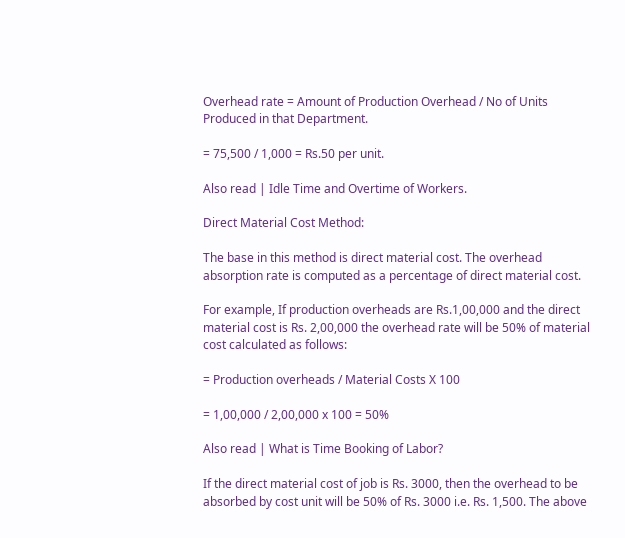Overhead rate = Amount of Production Overhead / No of Units Produced in that Department.

= 75,500 / 1,000 = Rs.50 per unit.

Also read | Idle Time and Overtime of Workers.

Direct Material Cost Method:

The base in this method is direct material cost. The overhead absorption rate is computed as a percentage of direct material cost.

For example, If production overheads are Rs.1,00,000 and the direct material cost is Rs. 2,00,000 the overhead rate will be 50% of material cost calculated as follows:

= Production overheads / Material Costs X 100

= 1,00,000 / 2,00,000 x 100 = 50%

Also read | What is Time Booking of Labor?

If the direct material cost of job is Rs. 3000, then the overhead to be absorbed by cost unit will be 50% of Rs. 3000 i.e. Rs. 1,500. The above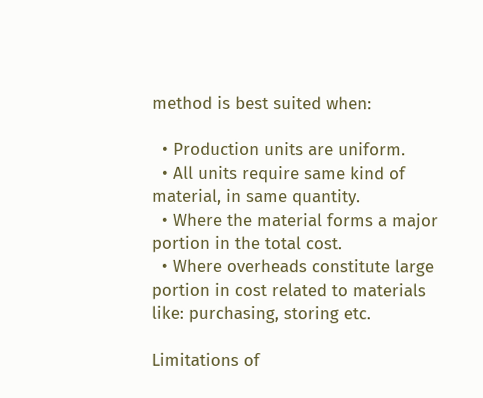method is best suited when:

  • Production units are uniform.
  • All units require same kind of material, in same quantity.
  • Where the material forms a major portion in the total cost.
  • Where overheads constitute large portion in cost related to materials like: purchasing, storing etc.

Limitations of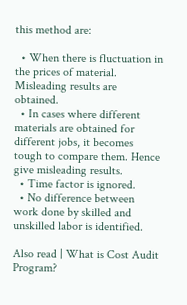this method are:

  • When there is fluctuation in the prices of material. Misleading results are obtained.
  • In cases where different materials are obtained for different jobs, it becomes tough to compare them. Hence give misleading results.
  • Time factor is ignored.
  • No difference between work done by skilled and unskilled labor is identified.

Also read | What is Cost Audit Program?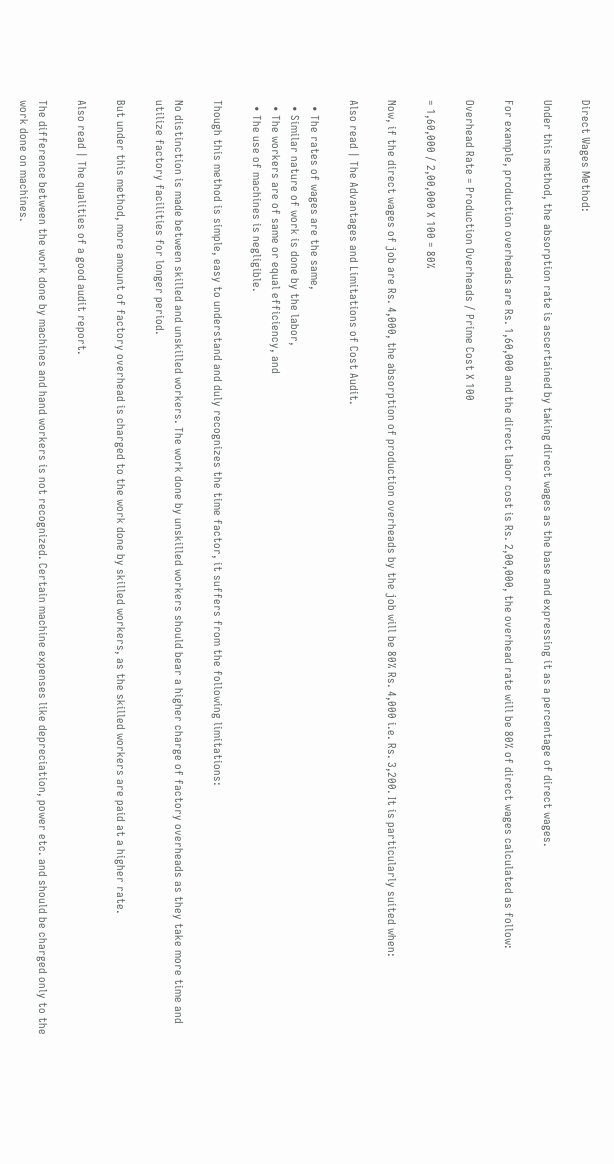Direct Wages Method:

Under this method, the absorption rate is ascertained by taking direct wages as the base and expressing it as a percentage of direct wages.

For example, production overheads are Rs. 1,60,000 and the direct labor cost is Rs. 2,00,000, the overhead rate will be 80% of direct wages calculated as follow:

Overhead Rate = Production Overheads / Prime Cost X 100

= 1,60,000 / 2,00,000 X 100 = 80%

Now, if the direct wages of job are Rs. 4,000, the absorption of production overheads by the job will be 80% Rs. 4,000 i.e. Rs. 3,200. It is particularly suited when:

Also read | The Advantages and Limitations of Cost Audit.

  • The rates of wages are the same,
  • Similar nature of work is done by the labor,
  • The workers are of same or equal efficiency, and
  • The use of machines is negligible.

Though this method is simple, easy to understand and duly recognizes the time factor, it suffers from the following limitations:

No distinction is made between skilled and unskilled workers. The work done by unskilled workers should bear a higher charge of factory overheads as they take more time and utilize factory facilities for longer period.

But under this method, more amount of factory overhead is charged to the work done by skilled workers, as the skilled workers are paid at a higher rate.

Also read | The qualities of a good audit report.

The difference between the work done by machines and hand workers is not recognized. Certain machine expenses like depreciation, power etc. and should be charged only to the work done on machines.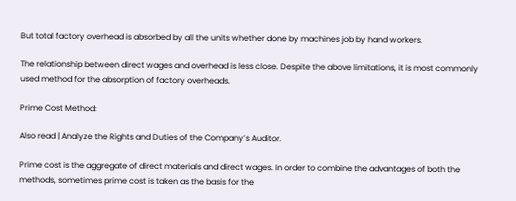But total factory overhead is absorbed by all the units whether done by machines job by hand workers.

The relationship between direct wages and overhead is less close. Despite the above limitations, it is most commonly used method for the absorption of factory overheads.

Prime Cost Method:

Also read | Analyze the Rights and Duties of the Company’s Auditor.

Prime cost is the aggregate of direct materials and direct wages. In order to combine the advantages of both the methods, sometimes prime cost is taken as the basis for the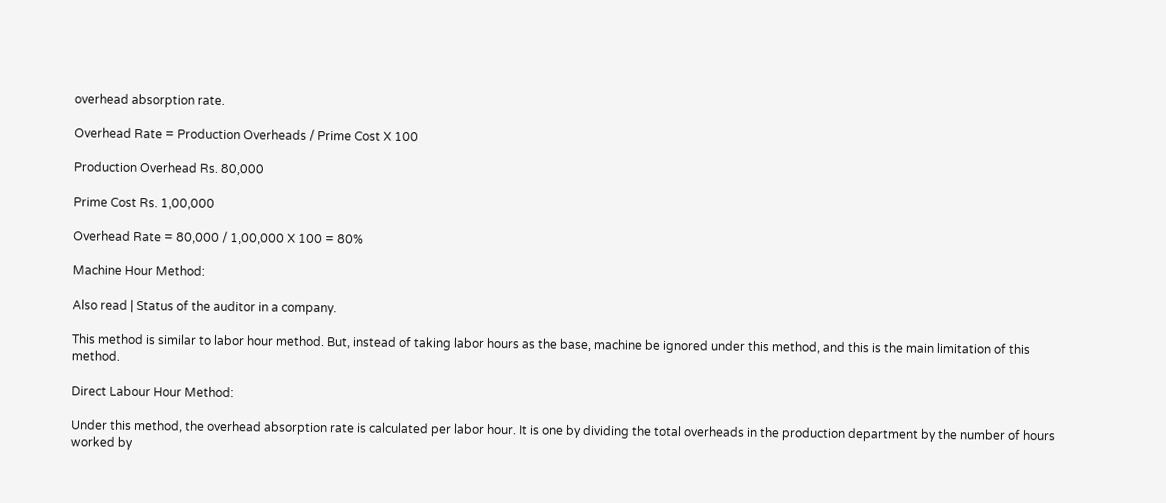overhead absorption rate.

Overhead Rate = Production Overheads / Prime Cost X 100

Production Overhead Rs. 80,000

Prime Cost Rs. 1,00,000

Overhead Rate = 80,000 / 1,00,000 X 100 = 80%

Machine Hour Method:

Also read | Status of the auditor in a company.

This method is similar to labor hour method. But, instead of taking labor hours as the base, machine be ignored under this method, and this is the main limitation of this method.

Direct Labour Hour Method:

Under this method, the overhead absorption rate is calculated per labor hour. It is one by dividing the total overheads in the production department by the number of hours worked by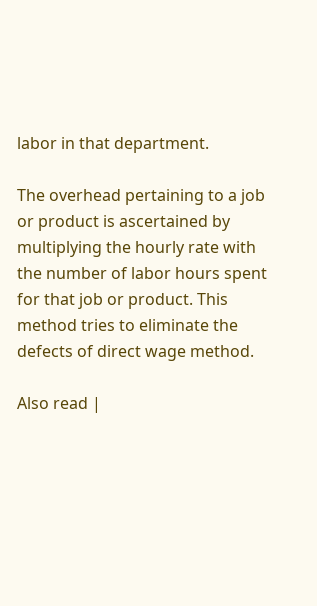labor in that department.

The overhead pertaining to a job or product is ascertained by multiplying the hourly rate with the number of labor hours spent for that job or product. This method tries to eliminate the defects of direct wage method.

Also read |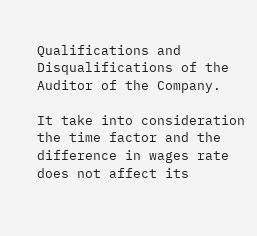Qualifications and Disqualifications of the Auditor of the Company.

It take into consideration the time factor and the difference in wages rate does not affect its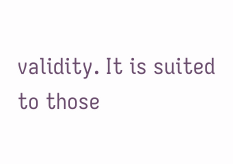validity. It is suited to those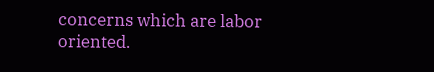concerns which are labor oriented.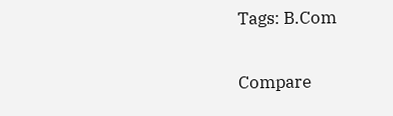Tags: B.Com

Compare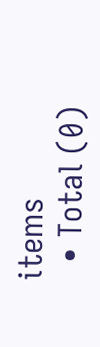items
  • Total (0)